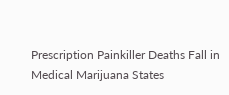Prescription Painkiller Deaths Fall in Medical Marijuana States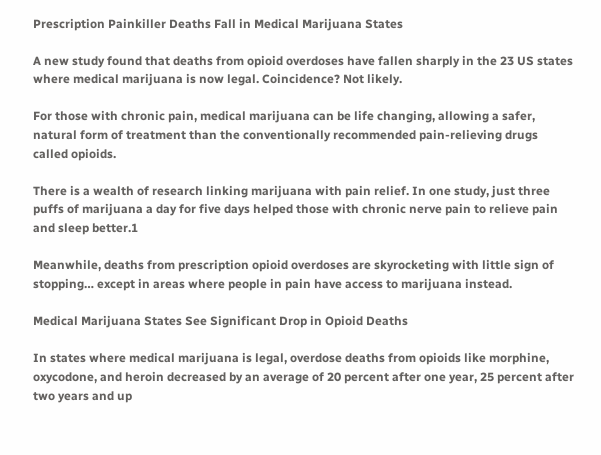Prescription Painkiller Deaths Fall in Medical Marijuana States

A new study found that deaths from opioid overdoses have fallen sharply in the 23 US states where medical marijuana is now legal. Coincidence? Not likely.

For those with chronic pain, medical marijuana can be life changing, allowing a safer, natural form of treatment than the conventionally recommended pain-relieving drugs called opioids.

There is a wealth of research linking marijuana with pain relief. In one study, just three puffs of marijuana a day for five days helped those with chronic nerve pain to relieve pain and sleep better.1

Meanwhile, deaths from prescription opioid overdoses are skyrocketing with little sign of stopping… except in areas where people in pain have access to marijuana instead.

Medical Marijuana States See Significant Drop in Opioid Deaths

In states where medical marijuana is legal, overdose deaths from opioids like morphine, oxycodone, and heroin decreased by an average of 20 percent after one year, 25 percent after two years and up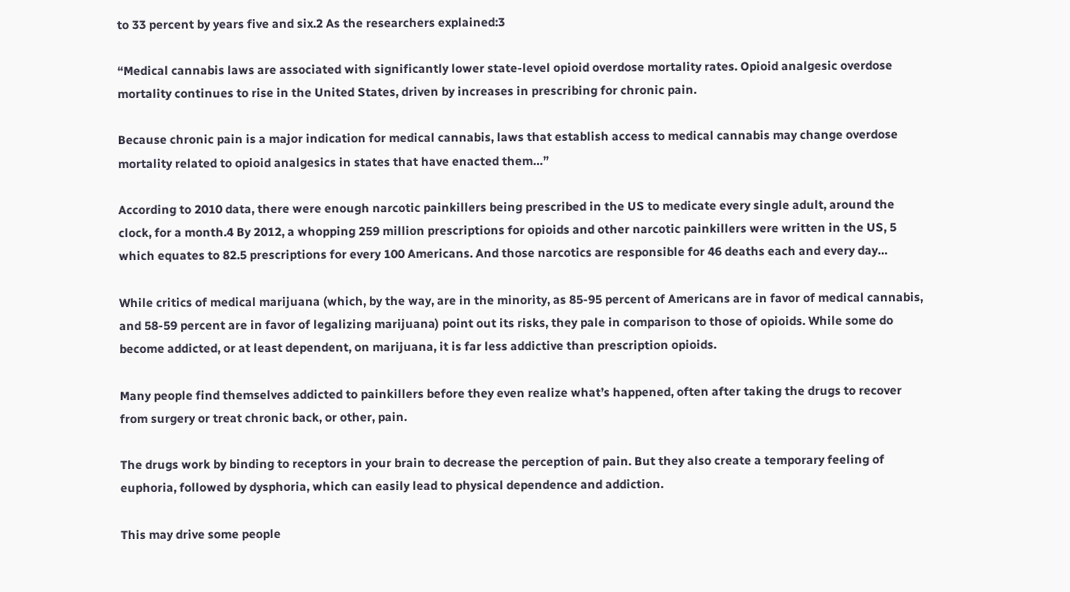to 33 percent by years five and six.2 As the researchers explained:3

“Medical cannabis laws are associated with significantly lower state-level opioid overdose mortality rates. Opioid analgesic overdose mortality continues to rise in the United States, driven by increases in prescribing for chronic pain.

Because chronic pain is a major indication for medical cannabis, laws that establish access to medical cannabis may change overdose mortality related to opioid analgesics in states that have enacted them…”

According to 2010 data, there were enough narcotic painkillers being prescribed in the US to medicate every single adult, around the clock, for a month.4 By 2012, a whopping 259 million prescriptions for opioids and other narcotic painkillers were written in the US, 5 which equates to 82.5 prescriptions for every 100 Americans. And those narcotics are responsible for 46 deaths each and every day…

While critics of medical marijuana (which, by the way, are in the minority, as 85-95 percent of Americans are in favor of medical cannabis, and 58-59 percent are in favor of legalizing marijuana) point out its risks, they pale in comparison to those of opioids. While some do become addicted, or at least dependent, on marijuana, it is far less addictive than prescription opioids.

Many people find themselves addicted to painkillers before they even realize what’s happened, often after taking the drugs to recover from surgery or treat chronic back, or other, pain.

The drugs work by binding to receptors in your brain to decrease the perception of pain. But they also create a temporary feeling of euphoria, followed by dysphoria, which can easily lead to physical dependence and addiction.

This may drive some people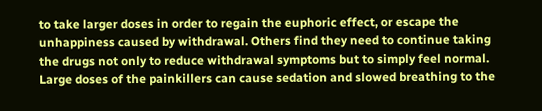to take larger doses in order to regain the euphoric effect, or escape the unhappiness caused by withdrawal. Others find they need to continue taking the drugs not only to reduce withdrawal symptoms but to simply feel normal. Large doses of the painkillers can cause sedation and slowed breathing to the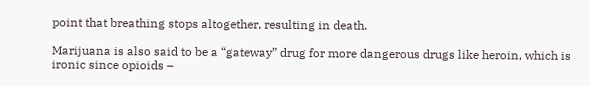point that breathing stops altogether, resulting in death.

Marijuana is also said to be a “gateway” drug for more dangerous drugs like heroin, which is ironic since opioids –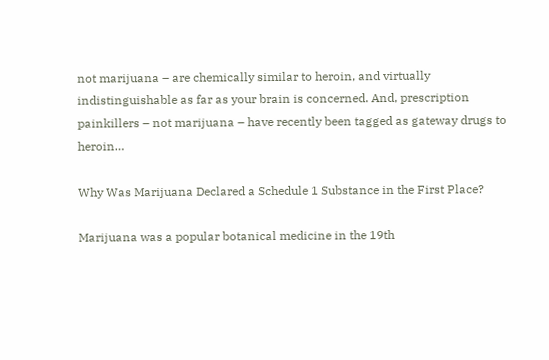not marijuana – are chemically similar to heroin, and virtually indistinguishable as far as your brain is concerned. And, prescription painkillers – not marijuana – have recently been tagged as gateway drugs to heroin…

Why Was Marijuana Declared a Schedule 1 Substance in the First Place?

Marijuana was a popular botanical medicine in the 19th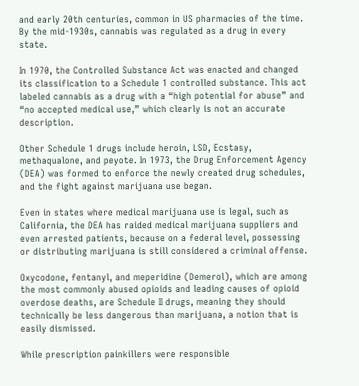and early 20th centuries, common in US pharmacies of the time. By the mid-1930s, cannabis was regulated as a drug in every state.

In 1970, the Controlled Substance Act was enacted and changed its classification to a Schedule 1 controlled substance. This act labeled cannabis as a drug with a “high potential for abuse” and “no accepted medical use,” which clearly is not an accurate description.

Other Schedule 1 drugs include heroin, LSD, Ecstasy, methaqualone, and peyote. In 1973, the Drug Enforcement Agency (DEA) was formed to enforce the newly created drug schedules, and the fight against marijuana use began.

Even in states where medical marijuana use is legal, such as California, the DEA has raided medical marijuana suppliers and even arrested patients, because on a federal level, possessing or distributing marijuana is still considered a criminal offense.

Oxycodone, fentanyl, and meperidine (Demerol), which are among the most commonly abused opioids and leading causes of opioid overdose deaths, are Schedule II drugs, meaning they should technically be less dangerous than marijuana, a notion that is easily dismissed.

While prescription painkillers were responsible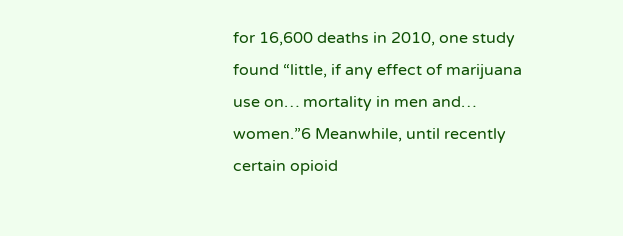for 16,600 deaths in 2010, one study found “little, if any effect of marijuana use on… mortality in men and… women.”6 Meanwhile, until recently certain opioid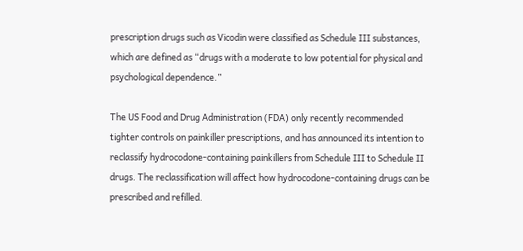prescription drugs such as Vicodin were classified as Schedule III substances, which are defined as “drugs with a moderate to low potential for physical and psychological dependence.”

The US Food and Drug Administration (FDA) only recently recommended tighter controls on painkiller prescriptions, and has announced its intention to reclassify hydrocodone-containing painkillers from Schedule III to Schedule II drugs. The reclassification will affect how hydrocodone-containing drugs can be prescribed and refilled.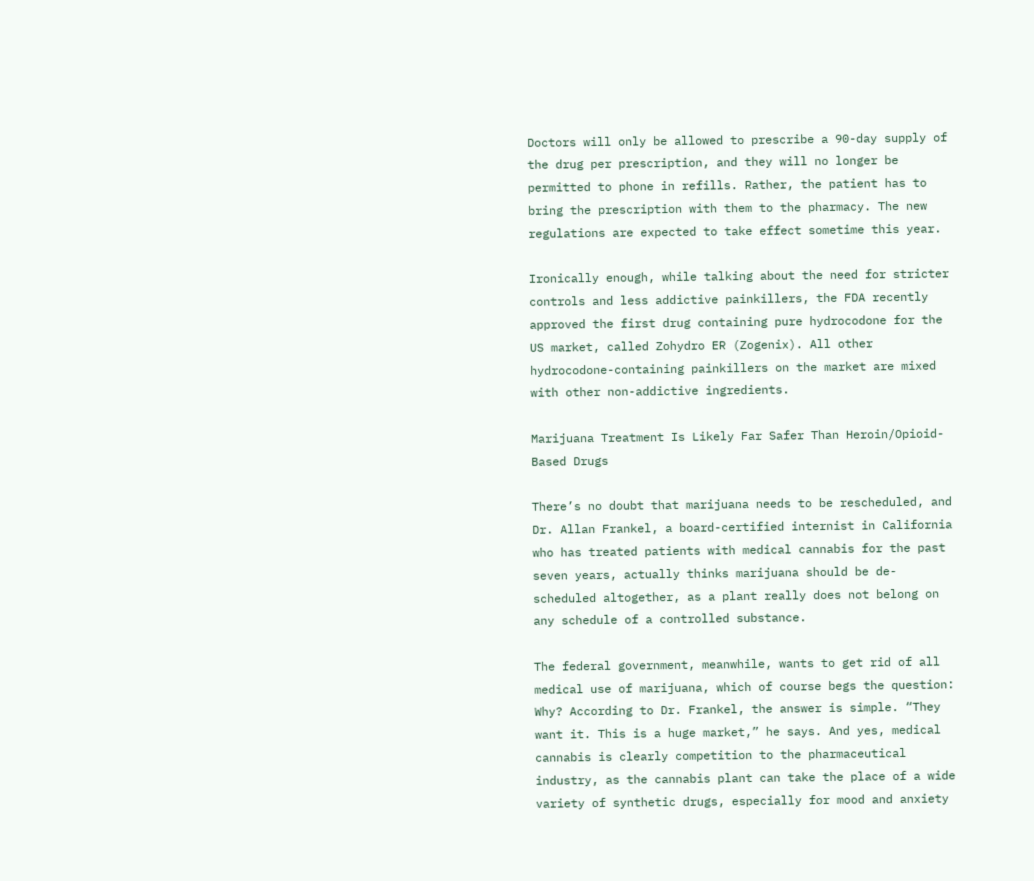Doctors will only be allowed to prescribe a 90-day supply of the drug per prescription, and they will no longer be permitted to phone in refills. Rather, the patient has to bring the prescription with them to the pharmacy. The new regulations are expected to take effect sometime this year.

Ironically enough, while talking about the need for stricter controls and less addictive painkillers, the FDA recently approved the first drug containing pure hydrocodone for the US market, called Zohydro ER (Zogenix). All other hydrocodone-containing painkillers on the market are mixed with other non-addictive ingredients.

Marijuana Treatment Is Likely Far Safer Than Heroin/Opioid-Based Drugs

There’s no doubt that marijuana needs to be rescheduled, and Dr. Allan Frankel, a board-certified internist in California who has treated patients with medical cannabis for the past seven years, actually thinks marijuana should be de-scheduled altogether, as a plant really does not belong on any schedule of a controlled substance.

The federal government, meanwhile, wants to get rid of all medical use of marijuana, which of course begs the question: Why? According to Dr. Frankel, the answer is simple. “They want it. This is a huge market,” he says. And yes, medical cannabis is clearly competition to the pharmaceutical industry, as the cannabis plant can take the place of a wide variety of synthetic drugs, especially for mood and anxiety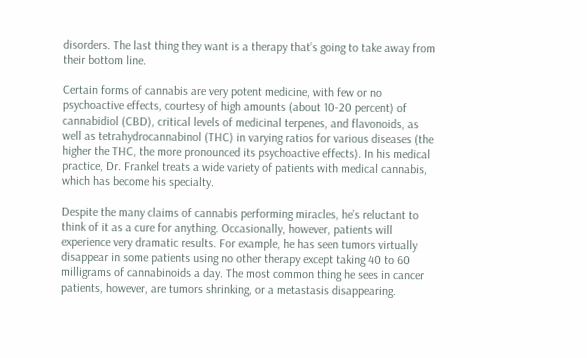disorders. The last thing they want is a therapy that’s going to take away from their bottom line.

Certain forms of cannabis are very potent medicine, with few or no psychoactive effects, courtesy of high amounts (about 10-20 percent) of cannabidiol (CBD), critical levels of medicinal terpenes, and flavonoids, as well as tetrahydrocannabinol (THC) in varying ratios for various diseases (the higher the THC, the more pronounced its psychoactive effects). In his medical practice, Dr. Frankel treats a wide variety of patients with medical cannabis, which has become his specialty.

Despite the many claims of cannabis performing miracles, he’s reluctant to think of it as a cure for anything. Occasionally, however, patients will experience very dramatic results. For example, he has seen tumors virtually disappear in some patients using no other therapy except taking 40 to 60 milligrams of cannabinoids a day. The most common thing he sees in cancer patients, however, are tumors shrinking, or a metastasis disappearing.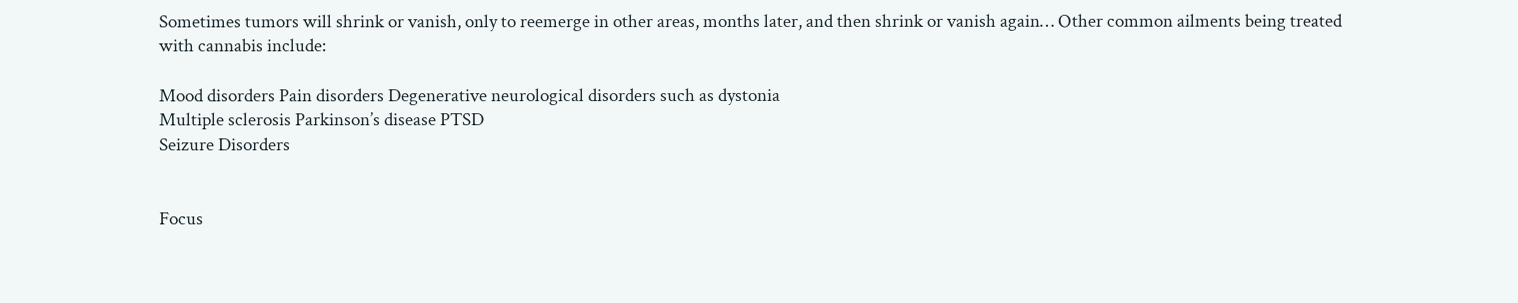Sometimes tumors will shrink or vanish, only to reemerge in other areas, months later, and then shrink or vanish again… Other common ailments being treated with cannabis include:

Mood disorders Pain disorders Degenerative neurological disorders such as dystonia
Multiple sclerosis Parkinson’s disease PTSD
Seizure Disorders


Focus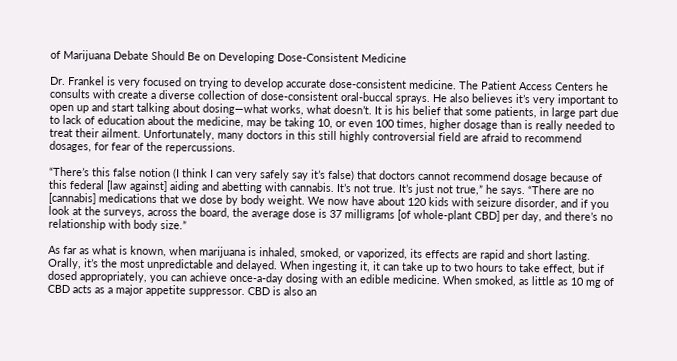of Marijuana Debate Should Be on Developing Dose-Consistent Medicine

Dr. Frankel is very focused on trying to develop accurate dose-consistent medicine. The Patient Access Centers he consults with create a diverse collection of dose-consistent oral-buccal sprays. He also believes it’s very important to open up and start talking about dosing—what works, what doesn’t. It is his belief that some patients, in large part due to lack of education about the medicine, may be taking 10, or even 100 times, higher dosage than is really needed to treat their ailment. Unfortunately, many doctors in this still highly controversial field are afraid to recommend dosages, for fear of the repercussions.

“There’s this false notion (I think I can very safely say it’s false) that doctors cannot recommend dosage because of this federal [law against] aiding and abetting with cannabis. It’s not true. It’s just not true,” he says. “There are no [cannabis] medications that we dose by body weight. We now have about 120 kids with seizure disorder, and if you look at the surveys, across the board, the average dose is 37 milligrams [of whole-plant CBD] per day, and there’s no relationship with body size.”

As far as what is known, when marijuana is inhaled, smoked, or vaporized, its effects are rapid and short lasting. Orally, it’s the most unpredictable and delayed. When ingesting it, it can take up to two hours to take effect, but if dosed appropriately, you can achieve once-a-day dosing with an edible medicine. When smoked, as little as 10 mg of CBD acts as a major appetite suppressor. CBD is also an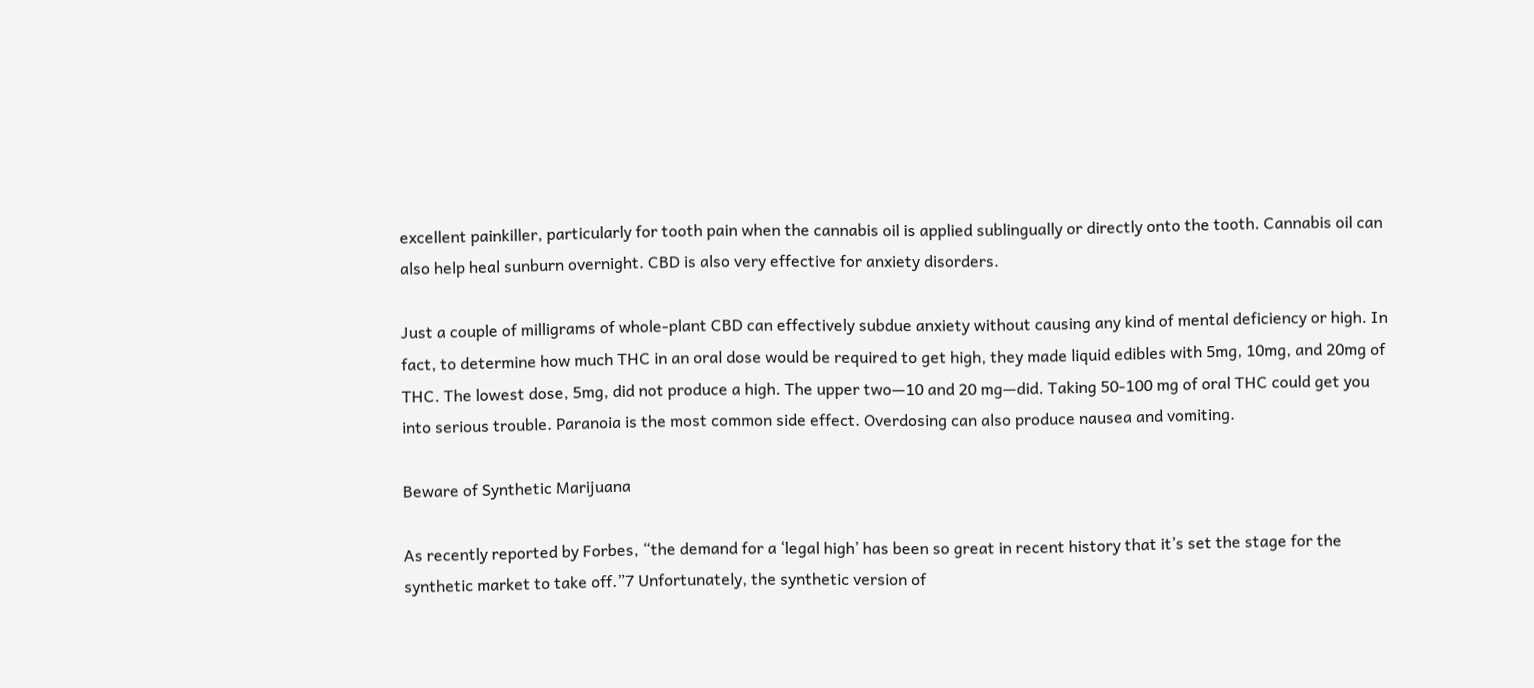excellent painkiller, particularly for tooth pain when the cannabis oil is applied sublingually or directly onto the tooth. Cannabis oil can also help heal sunburn overnight. CBD is also very effective for anxiety disorders.

Just a couple of milligrams of whole-plant CBD can effectively subdue anxiety without causing any kind of mental deficiency or high. In fact, to determine how much THC in an oral dose would be required to get high, they made liquid edibles with 5mg, 10mg, and 20mg of THC. The lowest dose, 5mg, did not produce a high. The upper two—10 and 20 mg—did. Taking 50-100 mg of oral THC could get you into serious trouble. Paranoia is the most common side effect. Overdosing can also produce nausea and vomiting.

Beware of Synthetic Marijuana

As recently reported by Forbes, “the demand for a ‘legal high’ has been so great in recent history that it’s set the stage for the synthetic market to take off.”7 Unfortunately, the synthetic version of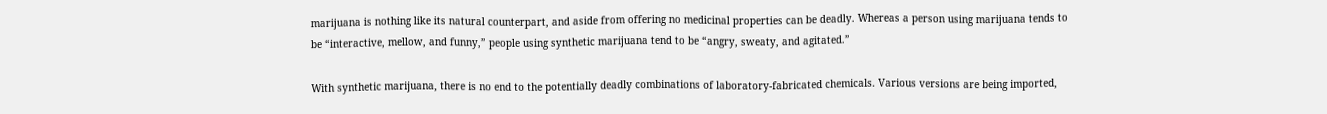marijuana is nothing like its natural counterpart, and aside from offering no medicinal properties can be deadly. Whereas a person using marijuana tends to be “interactive, mellow, and funny,” people using synthetic marijuana tend to be “angry, sweaty, and agitated.”

With synthetic marijuana, there is no end to the potentially deadly combinations of laboratory-fabricated chemicals. Various versions are being imported,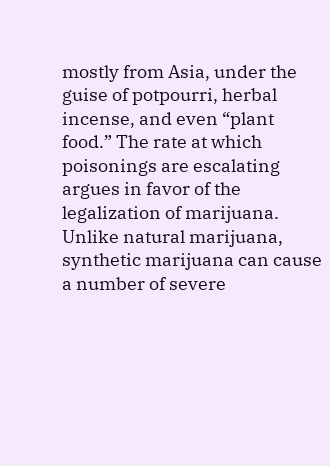mostly from Asia, under the guise of potpourri, herbal incense, and even “plant food.” The rate at which poisonings are escalating argues in favor of the legalization of marijuana. Unlike natural marijuana, synthetic marijuana can cause a number of severe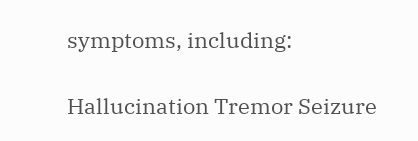symptoms, including:

Hallucination Tremor Seizure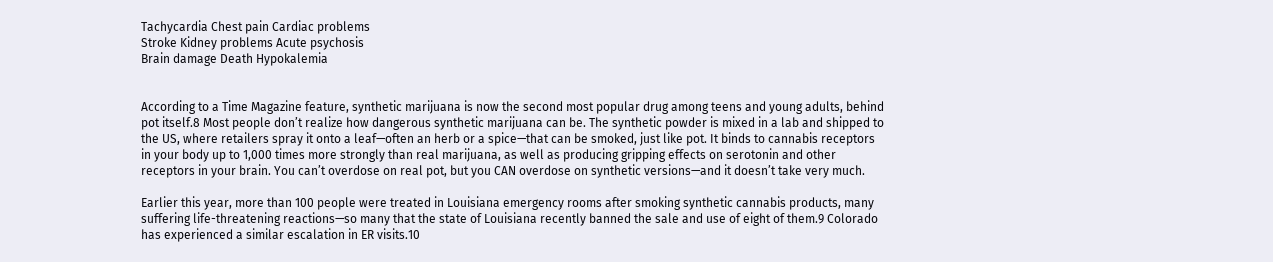Tachycardia Chest pain Cardiac problems
Stroke Kidney problems Acute psychosis
Brain damage Death Hypokalemia


According to a Time Magazine feature, synthetic marijuana is now the second most popular drug among teens and young adults, behind pot itself.8 Most people don’t realize how dangerous synthetic marijuana can be. The synthetic powder is mixed in a lab and shipped to the US, where retailers spray it onto a leaf—often an herb or a spice—that can be smoked, just like pot. It binds to cannabis receptors in your body up to 1,000 times more strongly than real marijuana, as well as producing gripping effects on serotonin and other receptors in your brain. You can’t overdose on real pot, but you CAN overdose on synthetic versions—and it doesn’t take very much.

Earlier this year, more than 100 people were treated in Louisiana emergency rooms after smoking synthetic cannabis products, many suffering life-threatening reactions—so many that the state of Louisiana recently banned the sale and use of eight of them.9 Colorado has experienced a similar escalation in ER visits.10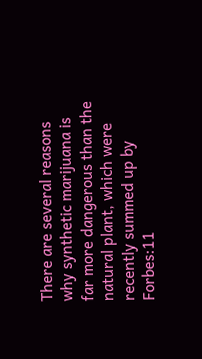There are several reasons why synthetic marijuana is far more dangerous than the natural plant, which were recently summed up by Forbes:11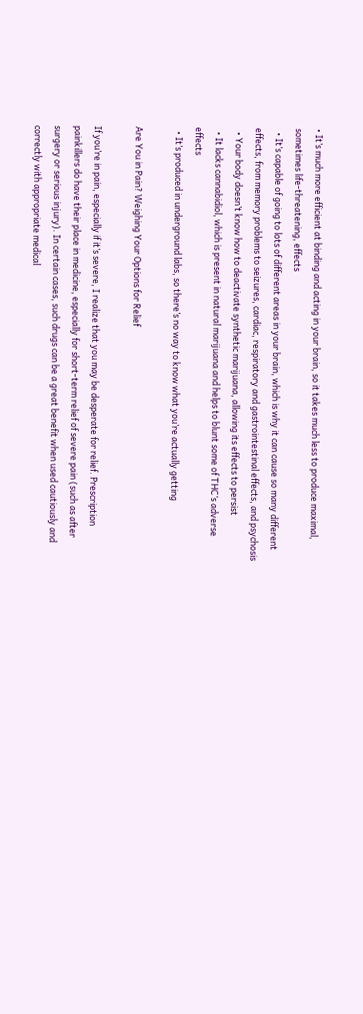• It’s much more efficient at binding and acting in your brain, so it takes much less to produce maximal, sometimes life-threatening, effects
  • It’s capable of going to lots of different areas in your brain, which is why it can cause so many different effects, from memory problems to seizures, cardiac, respiratory and gastrointestinal effects, and psychosis
  • Your body doesn’t know how to deactivate synthetic marijuana, allowing its effects to persist
  • It lacks cannabidiol, which is present in natural marijuana and helps to blunt some of THC’s adverse effects
  • It’s produced in underground labs, so there’s no way to know what you’re actually getting

Are You in Pain? Weighing Your Options for Relief

If you’re in pain, especially if it’s severe, I realize that you may be desperate for relief. Prescription painkillers do have their place in medicine, especially for short-term relief of severe pain (such as after surgery or serious injury). In certain cases, such drugs can be a great benefit when used cautiously and correctly with appropriate medical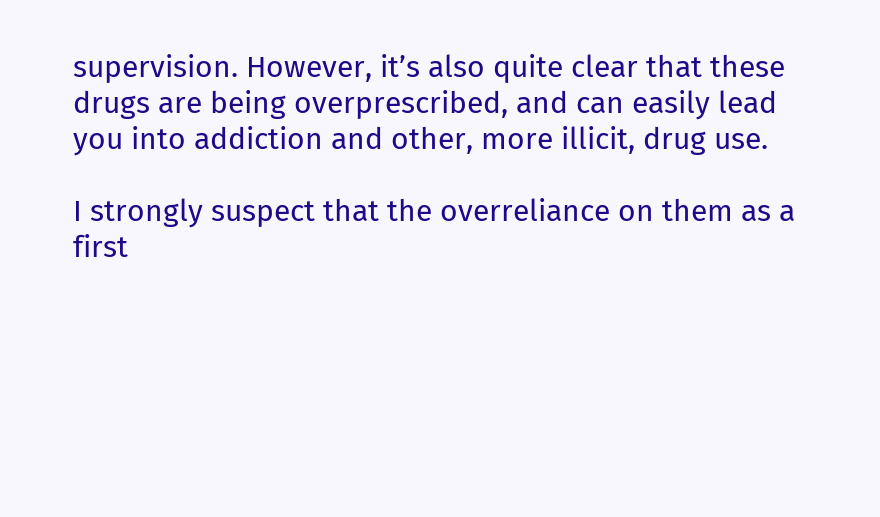supervision. However, it’s also quite clear that these drugs are being overprescribed, and can easily lead you into addiction and other, more illicit, drug use.

I strongly suspect that the overreliance on them as a first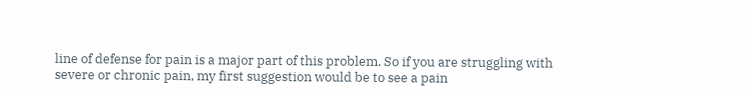line of defense for pain is a major part of this problem. So if you are struggling with severe or chronic pain, my first suggestion would be to see a pain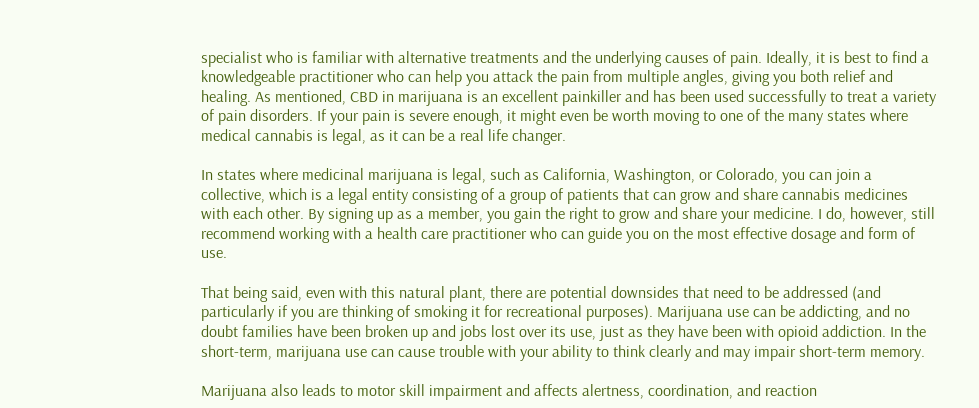specialist who is familiar with alternative treatments and the underlying causes of pain. Ideally, it is best to find a knowledgeable practitioner who can help you attack the pain from multiple angles, giving you both relief and healing. As mentioned, CBD in marijuana is an excellent painkiller and has been used successfully to treat a variety of pain disorders. If your pain is severe enough, it might even be worth moving to one of the many states where medical cannabis is legal, as it can be a real life changer.

In states where medicinal marijuana is legal, such as California, Washington, or Colorado, you can join a collective, which is a legal entity consisting of a group of patients that can grow and share cannabis medicines with each other. By signing up as a member, you gain the right to grow and share your medicine. I do, however, still recommend working with a health care practitioner who can guide you on the most effective dosage and form of use.

That being said, even with this natural plant, there are potential downsides that need to be addressed (and particularly if you are thinking of smoking it for recreational purposes). Marijuana use can be addicting, and no doubt families have been broken up and jobs lost over its use, just as they have been with opioid addiction. In the short-term, marijuana use can cause trouble with your ability to think clearly and may impair short-term memory.

Marijuana also leads to motor skill impairment and affects alertness, coordination, and reaction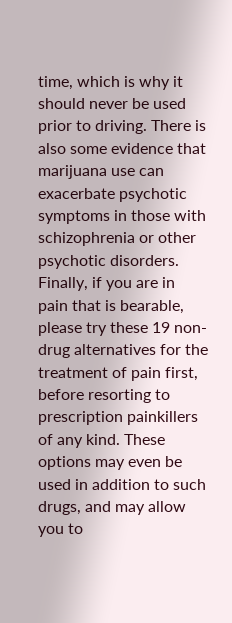time, which is why it should never be used prior to driving. There is also some evidence that marijuana use can exacerbate psychotic symptoms in those with schizophrenia or other psychotic disorders. Finally, if you are in pain that is bearable, please try these 19 non-drug alternatives for the treatment of pain first, before resorting to prescription painkillers of any kind. These options may even be used in addition to such drugs, and may allow you to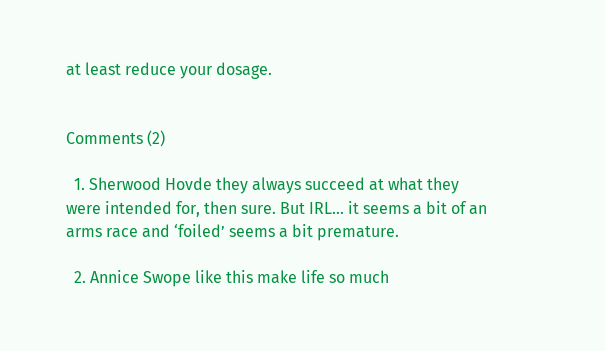at least reduce your dosage.


Comments (2)

  1. Sherwood Hovde they always succeed at what they were intended for, then sure. But IRL… it seems a bit of an arms race and ‘foiled’ seems a bit premature.

  2. Annice Swope like this make life so much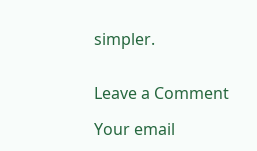simpler.


Leave a Comment

Your email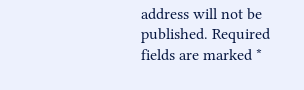address will not be published. Required fields are marked *